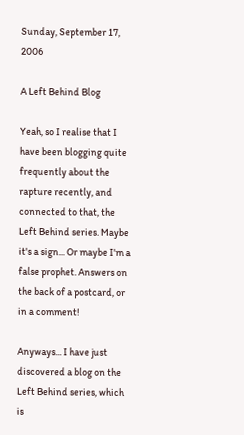Sunday, September 17, 2006

A Left Behind Blog

Yeah, so I realise that I have been blogging quite frequently about the rapture recently, and connected to that, the Left Behind series. Maybe it's a sign... Or maybe I'm a false prophet. Answers on the back of a postcard, or in a comment!

Anyways... I have just discovered a blog on the Left Behind series, which is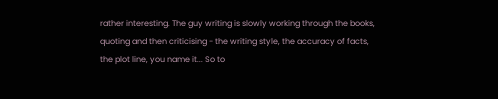rather interesting. The guy writing is slowly working through the books, quoting and then criticising - the writing style, the accuracy of facts, the plot line, you name it... So to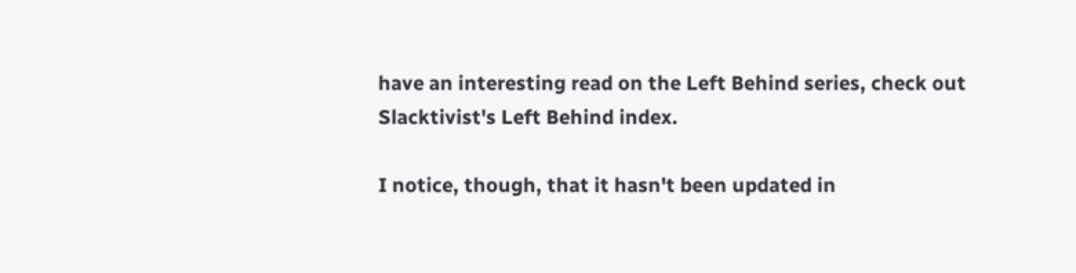have an interesting read on the Left Behind series, check out Slacktivist's Left Behind index.

I notice, though, that it hasn't been updated in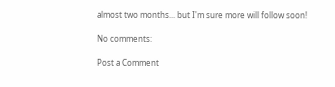almost two months... but I'm sure more will follow soon!

No comments:

Post a Comment